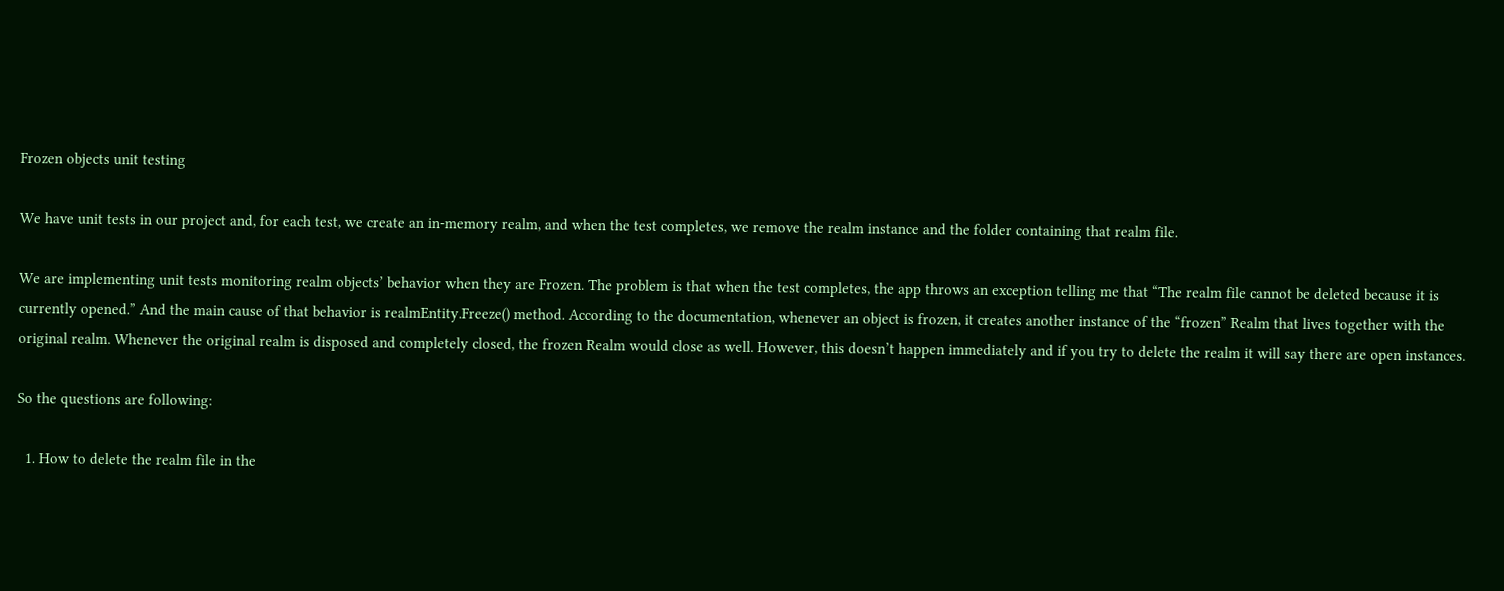Frozen objects unit testing

We have unit tests in our project and, for each test, we create an in-memory realm, and when the test completes, we remove the realm instance and the folder containing that realm file.

We are implementing unit tests monitoring realm objects’ behavior when they are Frozen. The problem is that when the test completes, the app throws an exception telling me that “The realm file cannot be deleted because it is currently opened.” And the main cause of that behavior is realmEntity.Freeze() method. According to the documentation, whenever an object is frozen, it creates another instance of the “frozen” Realm that lives together with the original realm. Whenever the original realm is disposed and completely closed, the frozen Realm would close as well. However, this doesn’t happen immediately and if you try to delete the realm it will say there are open instances.

So the questions are following:

  1. How to delete the realm file in the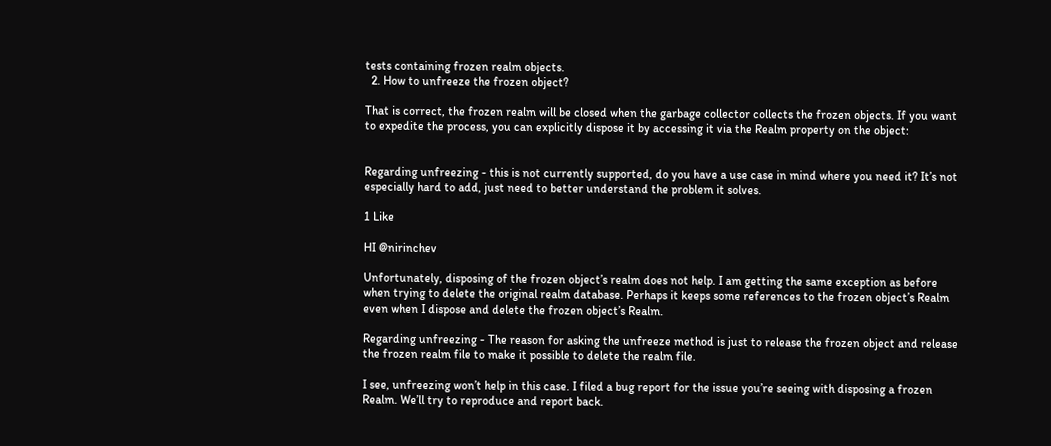tests containing frozen realm objects.
  2. How to unfreeze the frozen object?

That is correct, the frozen realm will be closed when the garbage collector collects the frozen objects. If you want to expedite the process, you can explicitly dispose it by accessing it via the Realm property on the object:


Regarding unfreezing - this is not currently supported, do you have a use case in mind where you need it? It’s not especially hard to add, just need to better understand the problem it solves.

1 Like

HI @nirinchev

Unfortunately, disposing of the frozen object’s realm does not help. I am getting the same exception as before when trying to delete the original realm database. Perhaps it keeps some references to the frozen object’s Realm even when I dispose and delete the frozen object’s Realm.

Regarding unfreezing - The reason for asking the unfreeze method is just to release the frozen object and release the frozen realm file to make it possible to delete the realm file.

I see, unfreezing won’t help in this case. I filed a bug report for the issue you’re seeing with disposing a frozen Realm. We’ll try to reproduce and report back.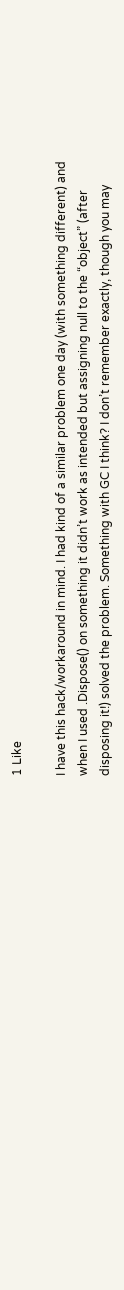1 Like

I have this hack/workaround in mind. I had kind of a similar problem one day (with something different) and when I used .Dispose() on something it didn’t work as intended but assigning null to the “object” (after disposing it!) solved the problem. Something with GC I think? I don’t remember exactly, though you may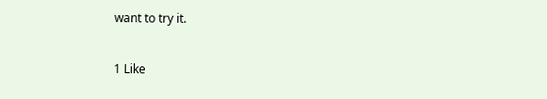want to try it.

1 Like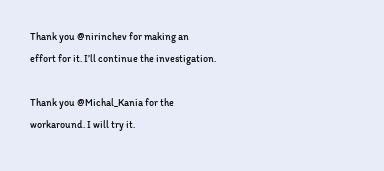Thank you @nirinchev for making an effort for it. I’ll continue the investigation.

Thank you @Michal_Kania for the workaround. I will try it.